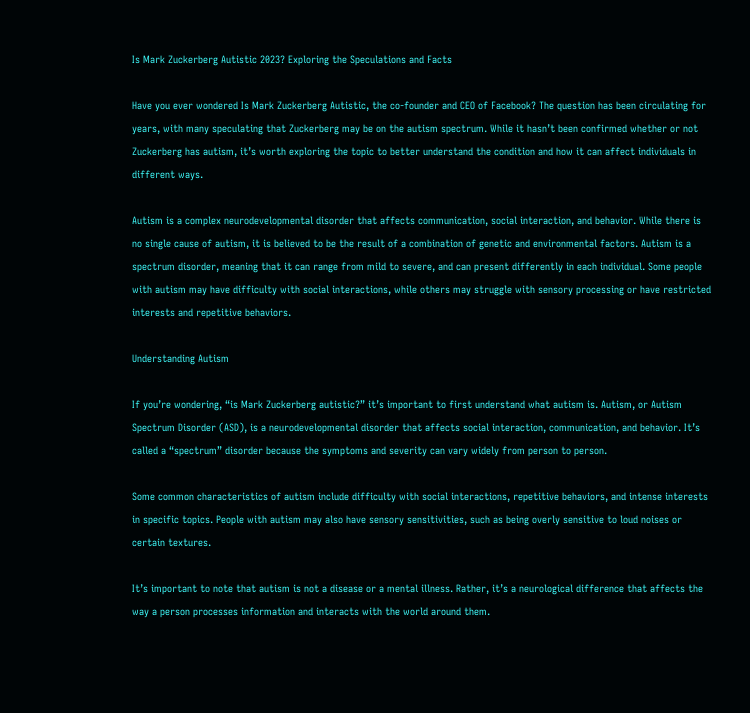Is Mark Zuckerberg Autistic 2023? Exploring the Speculations and Facts

Have you ever wondered Is Mark Zuckerberg Autistic, the co-founder and CEO of Facebook? The question has been circulating for years, with many speculating that Zuckerberg may be on the autism spectrum. While it hasn’t been confirmed whether or not Zuckerberg has autism, it’s worth exploring the topic to better understand the condition and how it can affect individuals in different ways.

Autism is a complex neurodevelopmental disorder that affects communication, social interaction, and behavior. While there is no single cause of autism, it is believed to be the result of a combination of genetic and environmental factors. Autism is a spectrum disorder, meaning that it can range from mild to severe, and can present differently in each individual. Some people with autism may have difficulty with social interactions, while others may struggle with sensory processing or have restricted interests and repetitive behaviors.

Understanding Autism

If you’re wondering, “is Mark Zuckerberg autistic?” it’s important to first understand what autism is. Autism, or Autism Spectrum Disorder (ASD), is a neurodevelopmental disorder that affects social interaction, communication, and behavior. It’s called a “spectrum” disorder because the symptoms and severity can vary widely from person to person.

Some common characteristics of autism include difficulty with social interactions, repetitive behaviors, and intense interests in specific topics. People with autism may also have sensory sensitivities, such as being overly sensitive to loud noises or certain textures.

It’s important to note that autism is not a disease or a mental illness. Rather, it’s a neurological difference that affects the way a person processes information and interacts with the world around them.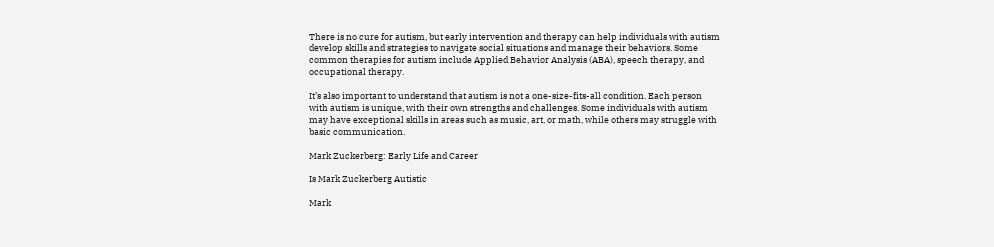There is no cure for autism, but early intervention and therapy can help individuals with autism develop skills and strategies to navigate social situations and manage their behaviors. Some common therapies for autism include Applied Behavior Analysis (ABA), speech therapy, and occupational therapy.

It’s also important to understand that autism is not a one-size-fits-all condition. Each person with autism is unique, with their own strengths and challenges. Some individuals with autism may have exceptional skills in areas such as music, art, or math, while others may struggle with basic communication.

Mark Zuckerberg: Early Life and Career

Is Mark Zuckerberg Autistic

Mark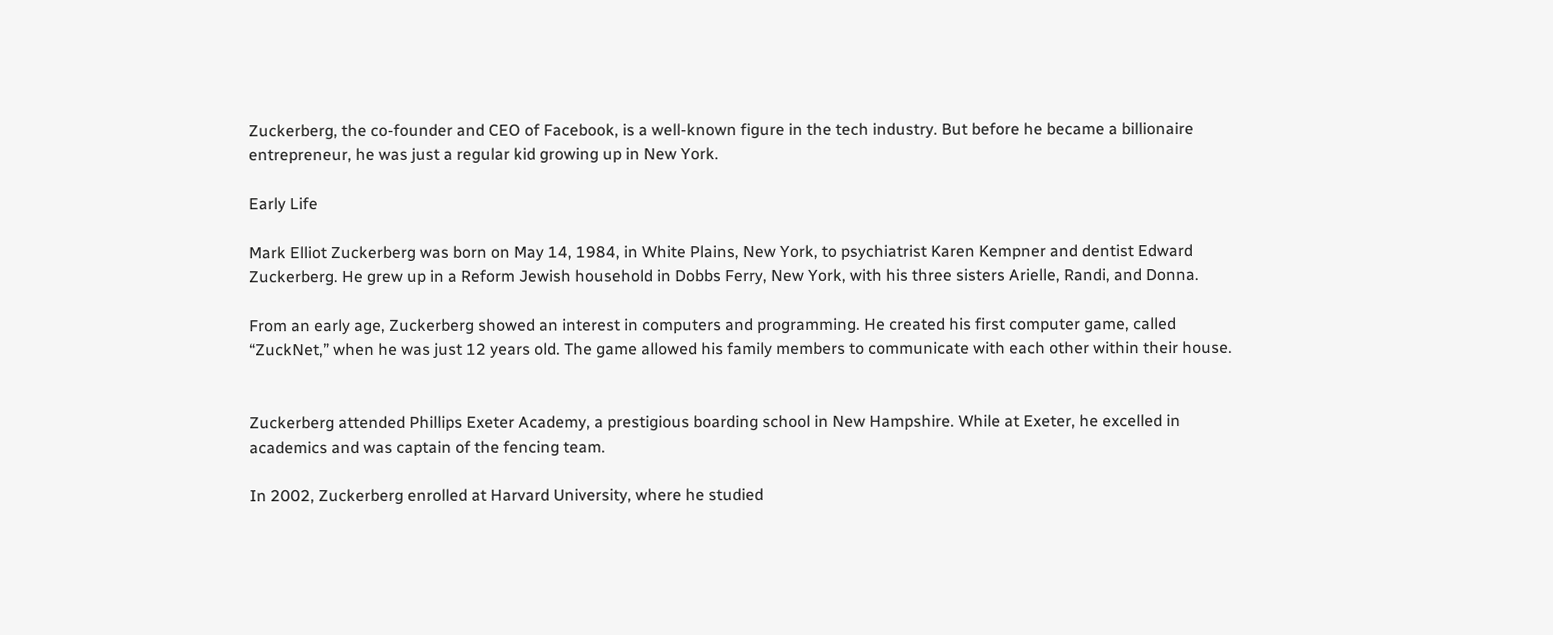Zuckerberg, the co-founder and CEO of Facebook, is a well-known figure in the tech industry. But before he became a billionaire entrepreneur, he was just a regular kid growing up in New York.

Early Life

Mark Elliot Zuckerberg was born on May 14, 1984, in White Plains, New York, to psychiatrist Karen Kempner and dentist Edward Zuckerberg. He grew up in a Reform Jewish household in Dobbs Ferry, New York, with his three sisters Arielle, Randi, and Donna.

From an early age, Zuckerberg showed an interest in computers and programming. He created his first computer game, called “ZuckNet,” when he was just 12 years old. The game allowed his family members to communicate with each other within their house.


Zuckerberg attended Phillips Exeter Academy, a prestigious boarding school in New Hampshire. While at Exeter, he excelled in academics and was captain of the fencing team.

In 2002, Zuckerberg enrolled at Harvard University, where he studied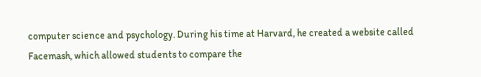computer science and psychology. During his time at Harvard, he created a website called Facemash, which allowed students to compare the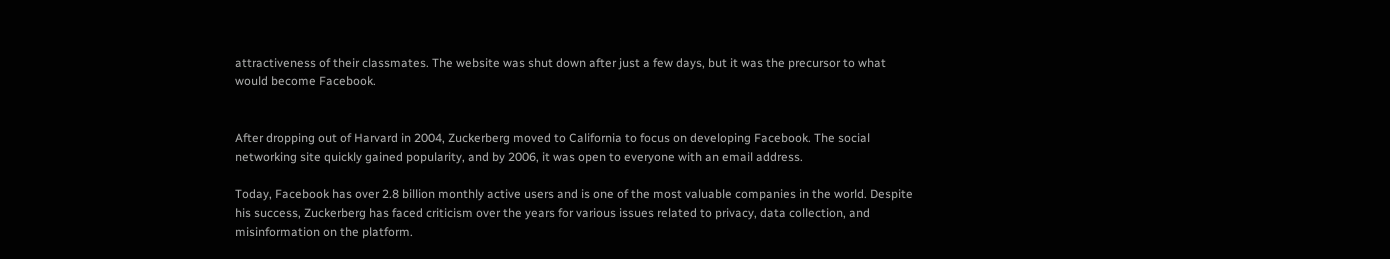attractiveness of their classmates. The website was shut down after just a few days, but it was the precursor to what would become Facebook.


After dropping out of Harvard in 2004, Zuckerberg moved to California to focus on developing Facebook. The social networking site quickly gained popularity, and by 2006, it was open to everyone with an email address.

Today, Facebook has over 2.8 billion monthly active users and is one of the most valuable companies in the world. Despite his success, Zuckerberg has faced criticism over the years for various issues related to privacy, data collection, and misinformation on the platform.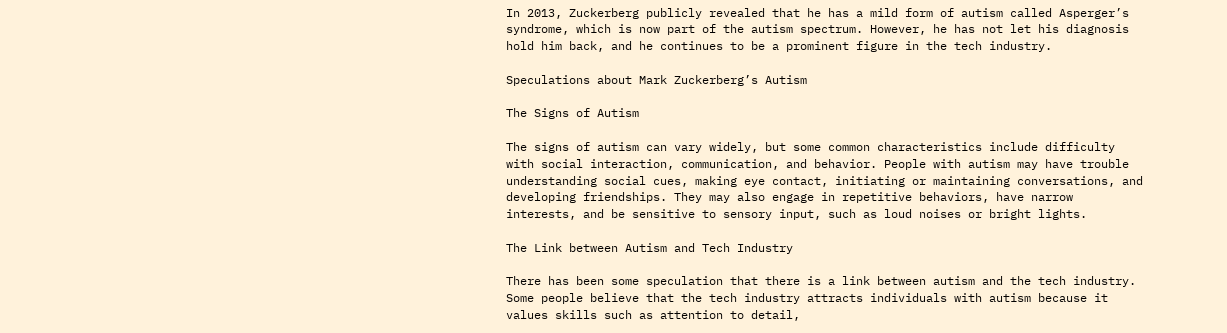In 2013, Zuckerberg publicly revealed that he has a mild form of autism called Asperger’s syndrome, which is now part of the autism spectrum. However, he has not let his diagnosis hold him back, and he continues to be a prominent figure in the tech industry.

Speculations about Mark Zuckerberg’s Autism

The Signs of Autism

The signs of autism can vary widely, but some common characteristics include difficulty with social interaction, communication, and behavior. People with autism may have trouble understanding social cues, making eye contact, initiating or maintaining conversations, and developing friendships. They may also engage in repetitive behaviors, have narrow interests, and be sensitive to sensory input, such as loud noises or bright lights.

The Link between Autism and Tech Industry

There has been some speculation that there is a link between autism and the tech industry. Some people believe that the tech industry attracts individuals with autism because it values skills such as attention to detail,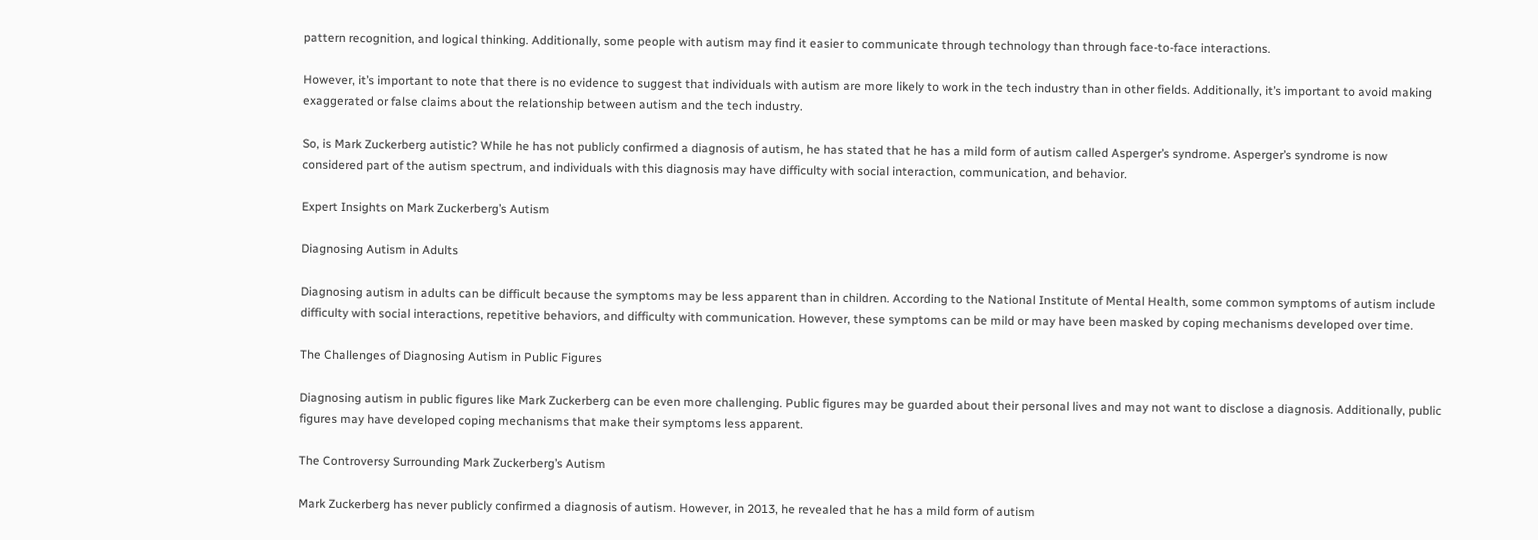pattern recognition, and logical thinking. Additionally, some people with autism may find it easier to communicate through technology than through face-to-face interactions.

However, it’s important to note that there is no evidence to suggest that individuals with autism are more likely to work in the tech industry than in other fields. Additionally, it’s important to avoid making exaggerated or false claims about the relationship between autism and the tech industry.

So, is Mark Zuckerberg autistic? While he has not publicly confirmed a diagnosis of autism, he has stated that he has a mild form of autism called Asperger’s syndrome. Asperger’s syndrome is now considered part of the autism spectrum, and individuals with this diagnosis may have difficulty with social interaction, communication, and behavior.

Expert Insights on Mark Zuckerberg’s Autism

Diagnosing Autism in Adults

Diagnosing autism in adults can be difficult because the symptoms may be less apparent than in children. According to the National Institute of Mental Health, some common symptoms of autism include difficulty with social interactions, repetitive behaviors, and difficulty with communication. However, these symptoms can be mild or may have been masked by coping mechanisms developed over time.

The Challenges of Diagnosing Autism in Public Figures

Diagnosing autism in public figures like Mark Zuckerberg can be even more challenging. Public figures may be guarded about their personal lives and may not want to disclose a diagnosis. Additionally, public figures may have developed coping mechanisms that make their symptoms less apparent.

The Controversy Surrounding Mark Zuckerberg’s Autism

Mark Zuckerberg has never publicly confirmed a diagnosis of autism. However, in 2013, he revealed that he has a mild form of autism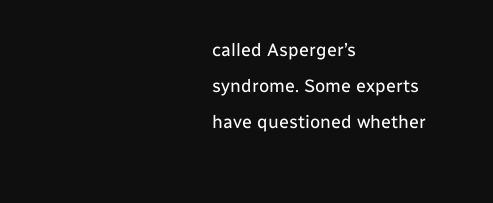called Asperger’s syndrome. Some experts have questioned whether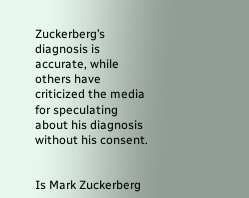Zuckerberg’s diagnosis is accurate, while others have criticized the media for speculating about his diagnosis without his consent.


Is Mark Zuckerberg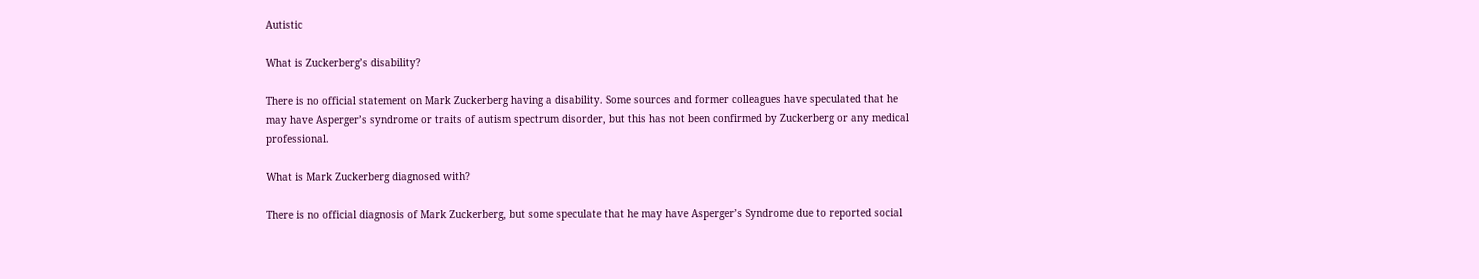Autistic

What is Zuckerberg’s disability?

There is no official statement on Mark Zuckerberg having a disability. Some sources and former colleagues have speculated that he may have Asperger’s syndrome or traits of autism spectrum disorder, but this has not been confirmed by Zuckerberg or any medical professional.

What is Mark Zuckerberg diagnosed with?

There is no official diagnosis of Mark Zuckerberg, but some speculate that he may have Asperger’s Syndrome due to reported social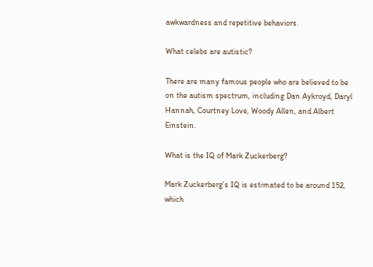awkwardness and repetitive behaviors.

What celebs are autistic?

There are many famous people who are believed to be on the autism spectrum, including Dan Aykroyd, Daryl Hannah, Courtney Love, Woody Allen, and Albert Einstein.

What is the IQ of Mark Zuckerberg?

Mark Zuckerberg’s IQ is estimated to be around 152, which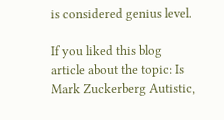is considered genius level.

If you liked this blog article about the topic: Is Mark Zuckerberg Autistic,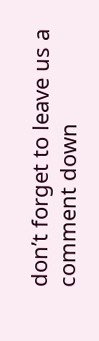don’t forget to leave us a comment down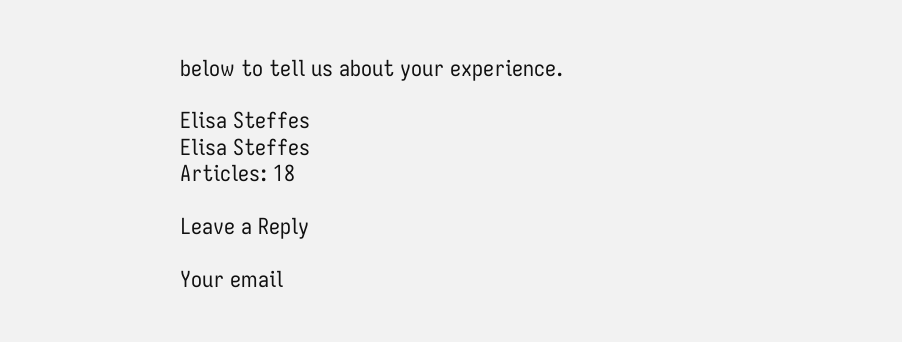below to tell us about your experience.

Elisa Steffes
Elisa Steffes
Articles: 18

Leave a Reply

Your email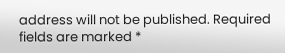address will not be published. Required fields are marked *